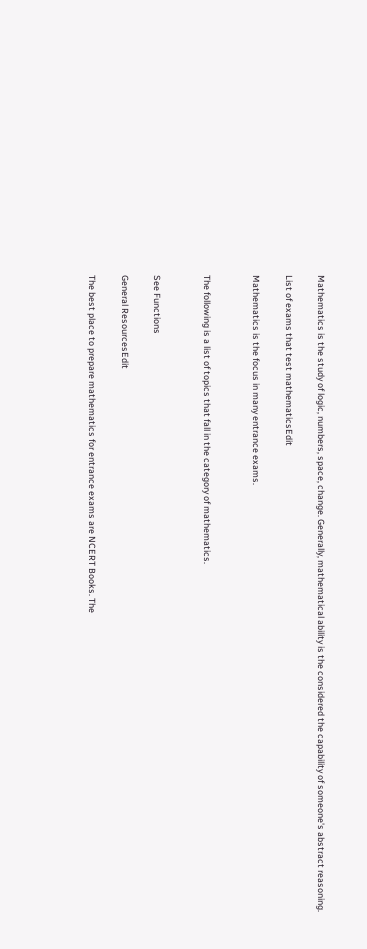Mathematics is the study of logic, numbers, space, change. Generally, mathematical ability is the considered the capability of someone's abstract reasoning.

List of exams that test mathematicsEdit

Mathematics is the focus in many entrance exams.


The following is a list of topics that fall in the category of mathematics.


See Functions

General ResourcesEdit

The best place to prepare mathematics for entrance exams are NCERT Books. The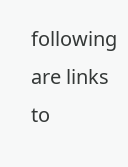following are links to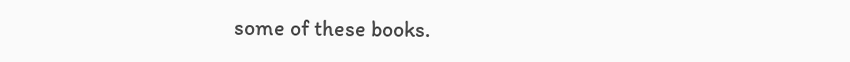some of these books.